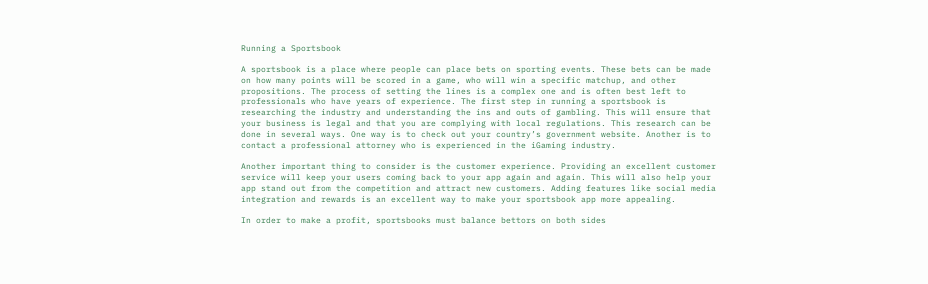Running a Sportsbook

A sportsbook is a place where people can place bets on sporting events. These bets can be made on how many points will be scored in a game, who will win a specific matchup, and other propositions. The process of setting the lines is a complex one and is often best left to professionals who have years of experience. The first step in running a sportsbook is researching the industry and understanding the ins and outs of gambling. This will ensure that your business is legal and that you are complying with local regulations. This research can be done in several ways. One way is to check out your country’s government website. Another is to contact a professional attorney who is experienced in the iGaming industry.

Another important thing to consider is the customer experience. Providing an excellent customer service will keep your users coming back to your app again and again. This will also help your app stand out from the competition and attract new customers. Adding features like social media integration and rewards is an excellent way to make your sportsbook app more appealing.

In order to make a profit, sportsbooks must balance bettors on both sides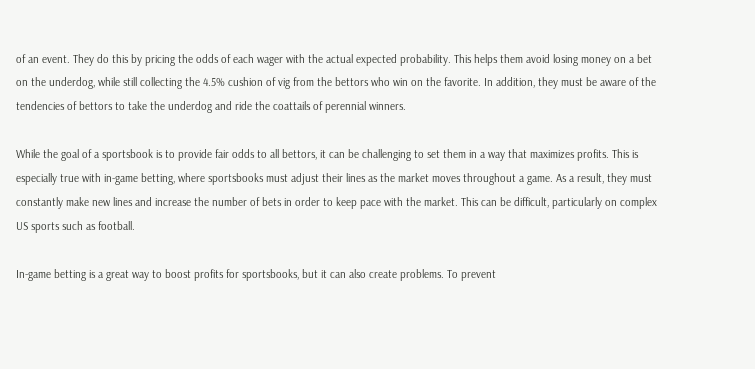of an event. They do this by pricing the odds of each wager with the actual expected probability. This helps them avoid losing money on a bet on the underdog, while still collecting the 4.5% cushion of vig from the bettors who win on the favorite. In addition, they must be aware of the tendencies of bettors to take the underdog and ride the coattails of perennial winners.

While the goal of a sportsbook is to provide fair odds to all bettors, it can be challenging to set them in a way that maximizes profits. This is especially true with in-game betting, where sportsbooks must adjust their lines as the market moves throughout a game. As a result, they must constantly make new lines and increase the number of bets in order to keep pace with the market. This can be difficult, particularly on complex US sports such as football.

In-game betting is a great way to boost profits for sportsbooks, but it can also create problems. To prevent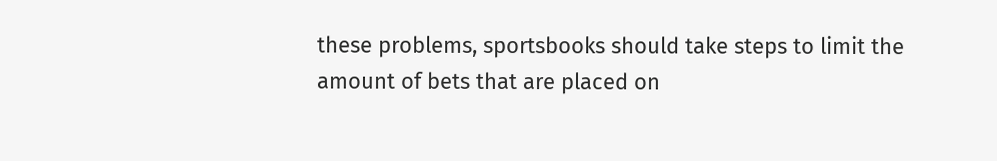these problems, sportsbooks should take steps to limit the amount of bets that are placed on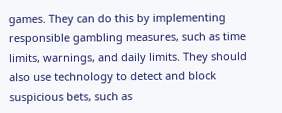games. They can do this by implementing responsible gambling measures, such as time limits, warnings, and daily limits. They should also use technology to detect and block suspicious bets, such as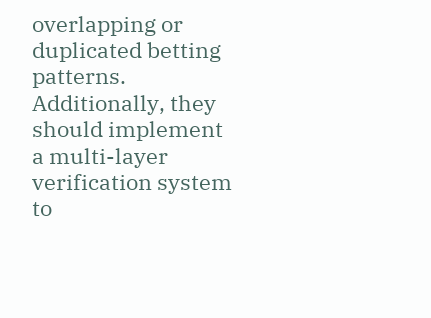overlapping or duplicated betting patterns. Additionally, they should implement a multi-layer verification system to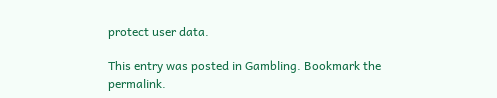protect user data.

This entry was posted in Gambling. Bookmark the permalink.